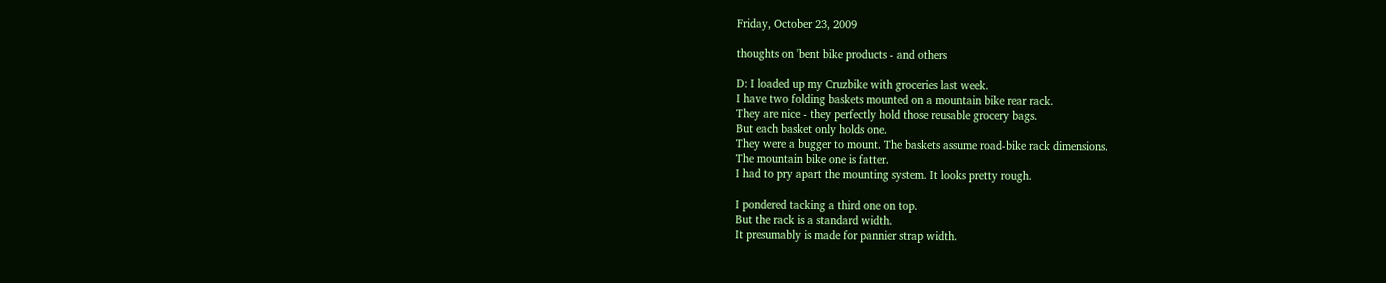Friday, October 23, 2009

thoughts on 'bent bike products - and others

D: I loaded up my Cruzbike with groceries last week.
I have two folding baskets mounted on a mountain bike rear rack.
They are nice - they perfectly hold those reusable grocery bags.
But each basket only holds one.
They were a bugger to mount. The baskets assume road-bike rack dimensions.
The mountain bike one is fatter.
I had to pry apart the mounting system. It looks pretty rough.

I pondered tacking a third one on top.
But the rack is a standard width.
It presumably is made for pannier strap width.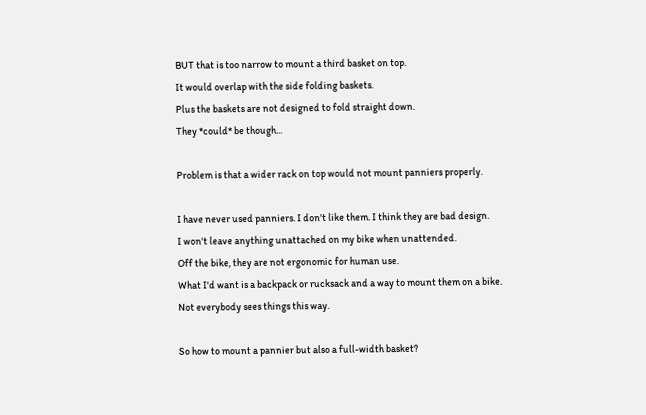BUT that is too narrow to mount a third basket on top.
It would overlap with the side folding baskets.
Plus the baskets are not designed to fold straight down.
They *could* be though...

Problem is that a wider rack on top would not mount panniers properly.

I have never used panniers. I don't like them. I think they are bad design.
I won't leave anything unattached on my bike when unattended.
Off the bike, they are not ergonomic for human use.
What I'd want is a backpack or rucksack and a way to mount them on a bike.
Not everybody sees things this way.

So how to mount a pannier but also a full-width basket?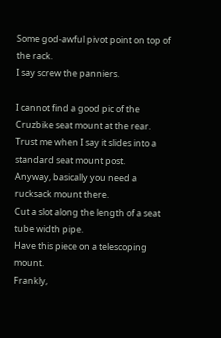Some god-awful pivot point on top of the rack.
I say screw the panniers.

I cannot find a good pic of the Cruzbike seat mount at the rear.
Trust me when I say it slides into a standard seat mount post.
Anyway, basically you need a rucksack mount there.
Cut a slot along the length of a seat tube width pipe.
Have this piece on a telescoping mount.
Frankly,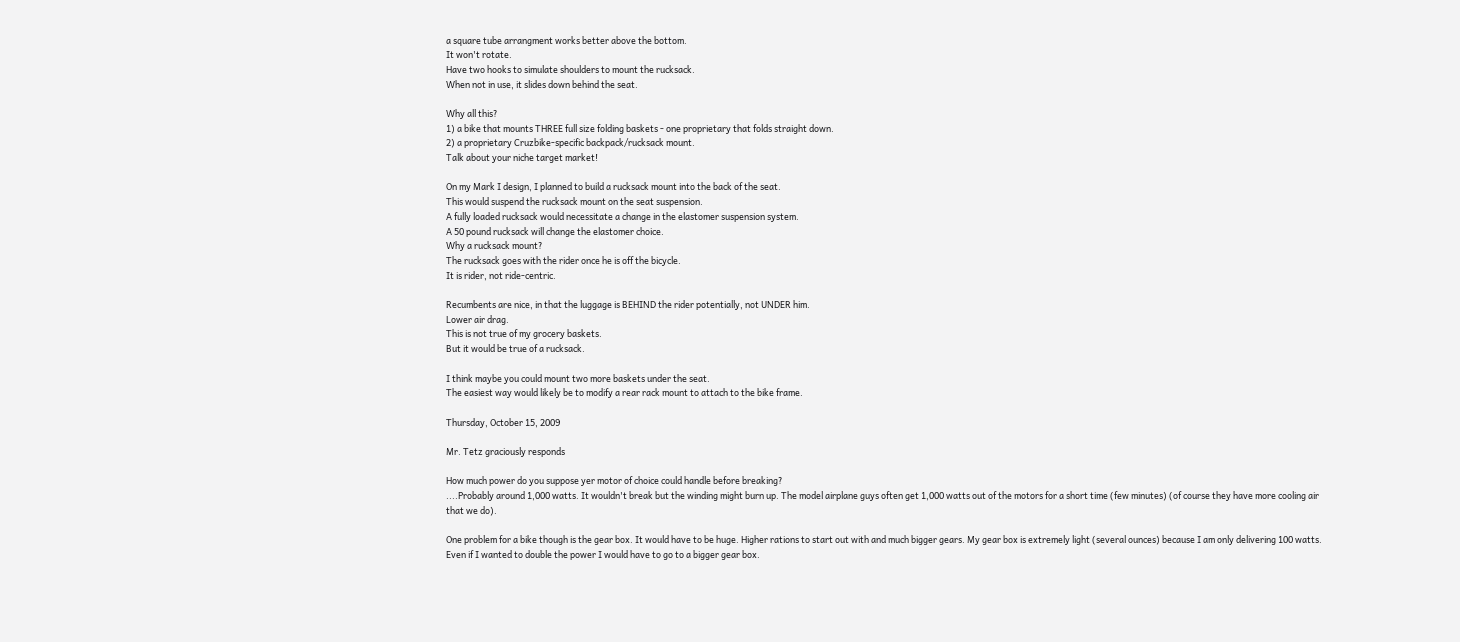a square tube arrangment works better above the bottom.
It won't rotate.
Have two hooks to simulate shoulders to mount the rucksack.
When not in use, it slides down behind the seat.

Why all this?
1) a bike that mounts THREE full size folding baskets - one proprietary that folds straight down.
2) a proprietary Cruzbike-specific backpack/rucksack mount.
Talk about your niche target market!

On my Mark I design, I planned to build a rucksack mount into the back of the seat.
This would suspend the rucksack mount on the seat suspension.
A fully loaded rucksack would necessitate a change in the elastomer suspension system.
A 50 pound rucksack will change the elastomer choice.
Why a rucksack mount?
The rucksack goes with the rider once he is off the bicycle.
It is rider, not ride-centric.

Recumbents are nice, in that the luggage is BEHIND the rider potentially, not UNDER him.
Lower air drag.
This is not true of my grocery baskets.
But it would be true of a rucksack.

I think maybe you could mount two more baskets under the seat.
The easiest way would likely be to modify a rear rack mount to attach to the bike frame.

Thursday, October 15, 2009

Mr. Tetz graciously responds

How much power do you suppose yer motor of choice could handle before breaking?
....Probably around 1,000 watts. It wouldn't break but the winding might burn up. The model airplane guys often get 1,000 watts out of the motors for a short time (few minutes) (of course they have more cooling air that we do).

One problem for a bike though is the gear box. It would have to be huge. Higher rations to start out with and much bigger gears. My gear box is extremely light (several ounces) because I am only delivering 100 watts. Even if I wanted to double the power I would have to go to a bigger gear box.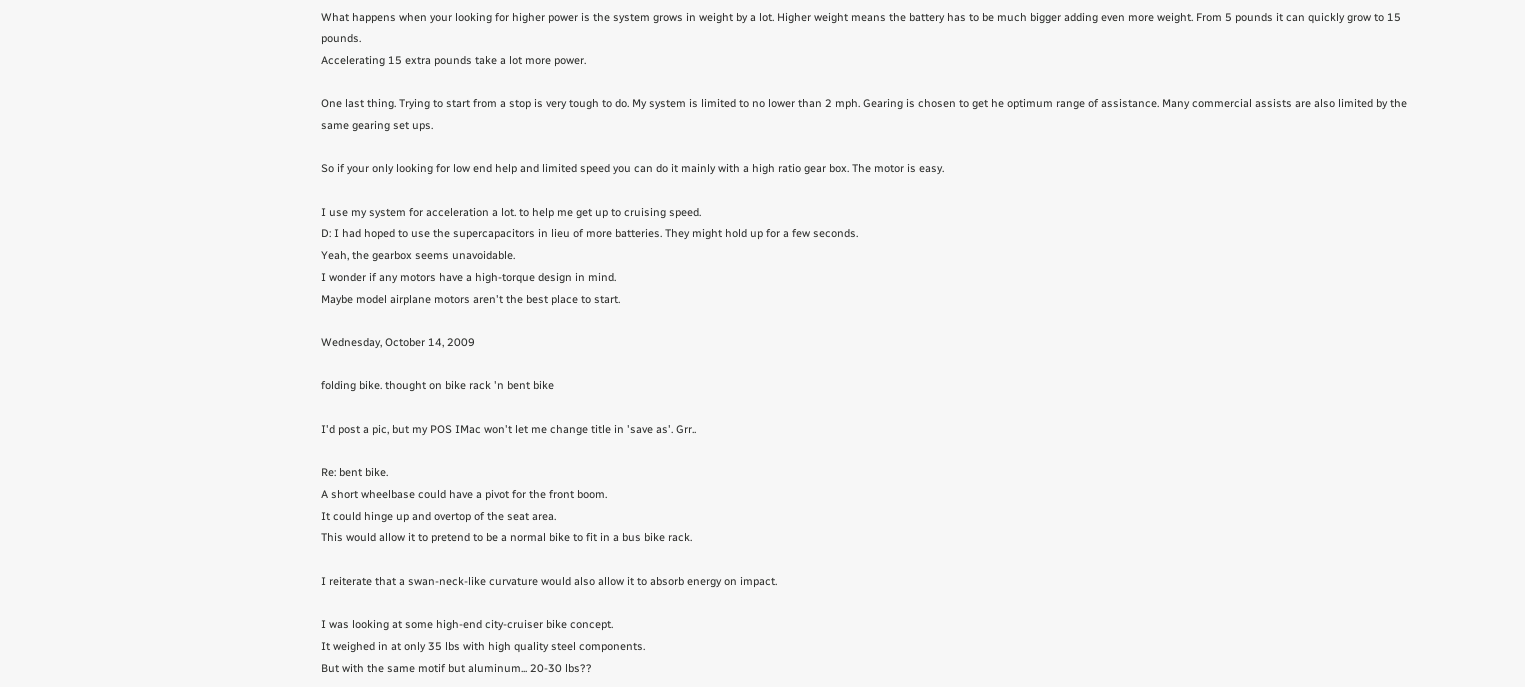What happens when your looking for higher power is the system grows in weight by a lot. Higher weight means the battery has to be much bigger adding even more weight. From 5 pounds it can quickly grow to 15 pounds.
Accelerating 15 extra pounds take a lot more power.

One last thing. Trying to start from a stop is very tough to do. My system is limited to no lower than 2 mph. Gearing is chosen to get he optimum range of assistance. Many commercial assists are also limited by the same gearing set ups.

So if your only looking for low end help and limited speed you can do it mainly with a high ratio gear box. The motor is easy.

I use my system for acceleration a lot. to help me get up to cruising speed.
D: I had hoped to use the supercapacitors in lieu of more batteries. They might hold up for a few seconds.
Yeah, the gearbox seems unavoidable.
I wonder if any motors have a high-torque design in mind.
Maybe model airplane motors aren't the best place to start.

Wednesday, October 14, 2009

folding bike. thought on bike rack 'n bent bike

I'd post a pic, but my POS IMac won't let me change title in 'save as'. Grr..

Re: bent bike.
A short wheelbase could have a pivot for the front boom.
It could hinge up and overtop of the seat area.
This would allow it to pretend to be a normal bike to fit in a bus bike rack.

I reiterate that a swan-neck-like curvature would also allow it to absorb energy on impact.

I was looking at some high-end city-cruiser bike concept.
It weighed in at only 35 lbs with high quality steel components.
But with the same motif but aluminum... 20-30 lbs??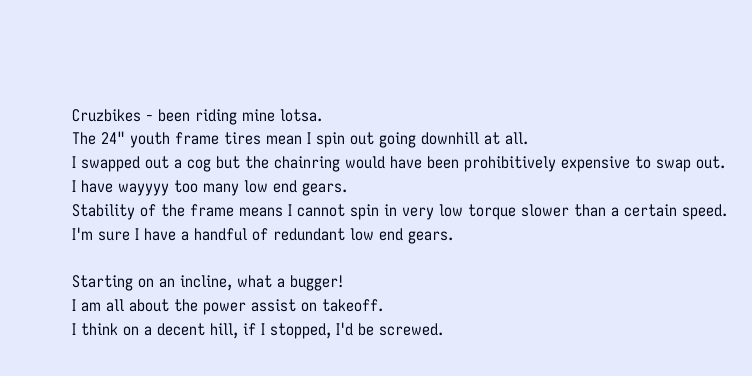Cruzbikes - been riding mine lotsa.
The 24" youth frame tires mean I spin out going downhill at all.
I swapped out a cog but the chainring would have been prohibitively expensive to swap out.
I have wayyyy too many low end gears.
Stability of the frame means I cannot spin in very low torque slower than a certain speed.
I'm sure I have a handful of redundant low end gears.

Starting on an incline, what a bugger!
I am all about the power assist on takeoff.
I think on a decent hill, if I stopped, I'd be screwed.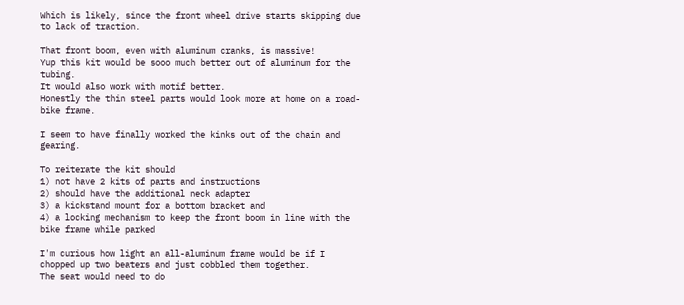Which is likely, since the front wheel drive starts skipping due to lack of traction.

That front boom, even with aluminum cranks, is massive!
Yup this kit would be sooo much better out of aluminum for the tubing.
It would also work with motif better.
Honestly the thin steel parts would look more at home on a road-bike frame.

I seem to have finally worked the kinks out of the chain and gearing.

To reiterate the kit should
1) not have 2 kits of parts and instructions
2) should have the additional neck adapter
3) a kickstand mount for a bottom bracket and
4) a locking mechanism to keep the front boom in line with the bike frame while parked

I'm curious how light an all-aluminum frame would be if I chopped up two beaters and just cobbled them together.
The seat would need to do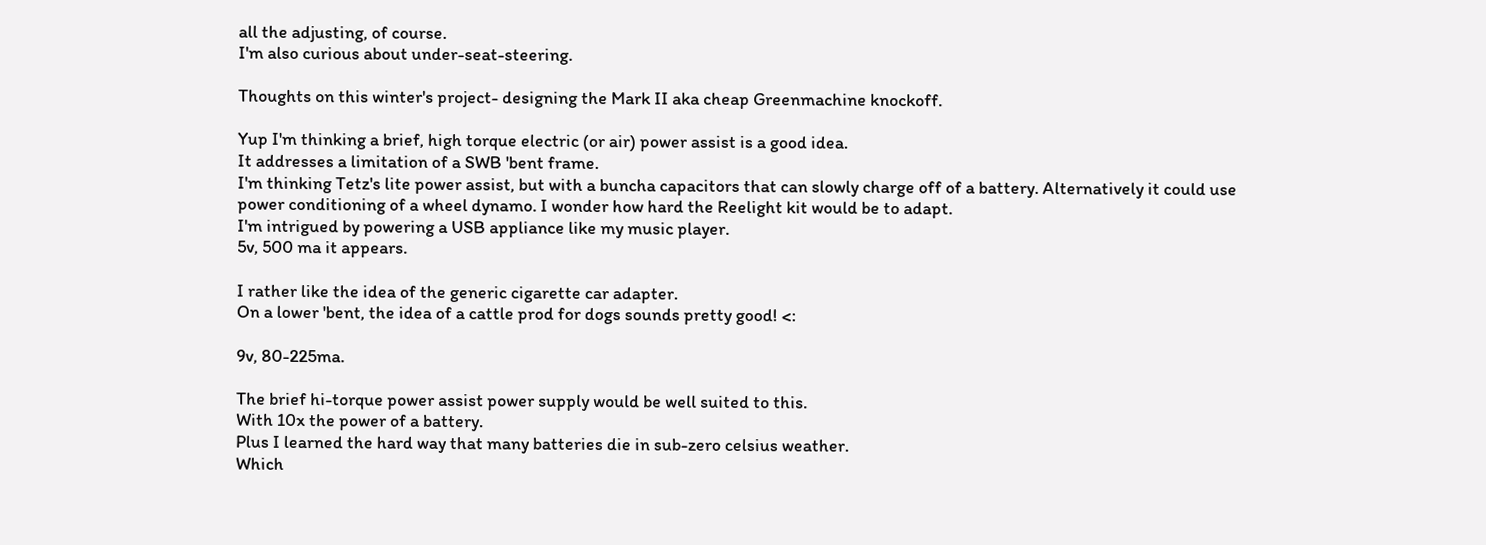all the adjusting, of course.
I'm also curious about under-seat-steering.

Thoughts on this winter's project- designing the Mark II aka cheap Greenmachine knockoff.

Yup I'm thinking a brief, high torque electric (or air) power assist is a good idea.
It addresses a limitation of a SWB 'bent frame.
I'm thinking Tetz's lite power assist, but with a buncha capacitors that can slowly charge off of a battery. Alternatively it could use power conditioning of a wheel dynamo. I wonder how hard the Reelight kit would be to adapt.
I'm intrigued by powering a USB appliance like my music player.
5v, 500 ma it appears.

I rather like the idea of the generic cigarette car adapter.
On a lower 'bent, the idea of a cattle prod for dogs sounds pretty good! <:

9v, 80-225ma.

The brief hi-torque power assist power supply would be well suited to this.
With 10x the power of a battery.
Plus I learned the hard way that many batteries die in sub-zero celsius weather.
Which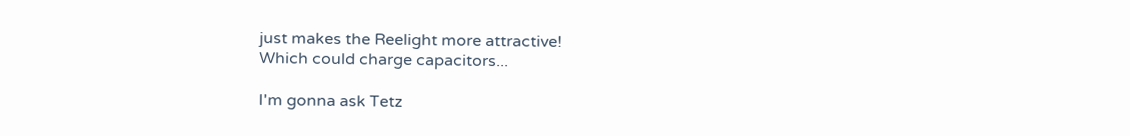just makes the Reelight more attractive!
Which could charge capacitors...

I'm gonna ask Tetz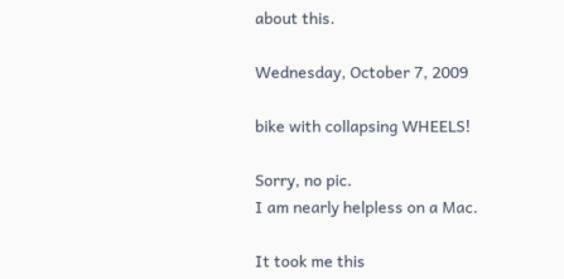about this.

Wednesday, October 7, 2009

bike with collapsing WHEELS!

Sorry, no pic.
I am nearly helpless on a Mac.

It took me this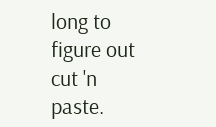long to figure out cut 'n paste.